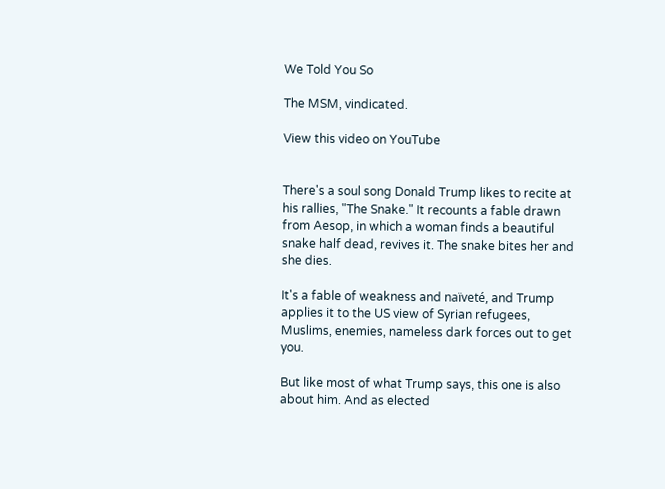We Told You So

The MSM, vindicated.

View this video on YouTube


There's a soul song Donald Trump likes to recite at his rallies, "The Snake." It recounts a fable drawn from Aesop, in which a woman finds a beautiful snake half dead, revives it. The snake bites her and she dies.

It's a fable of weakness and naïveté, and Trump applies it to the US view of Syrian refugees, Muslims, enemies, nameless dark forces out to get you.

But like most of what Trump says, this one is also about him. And as elected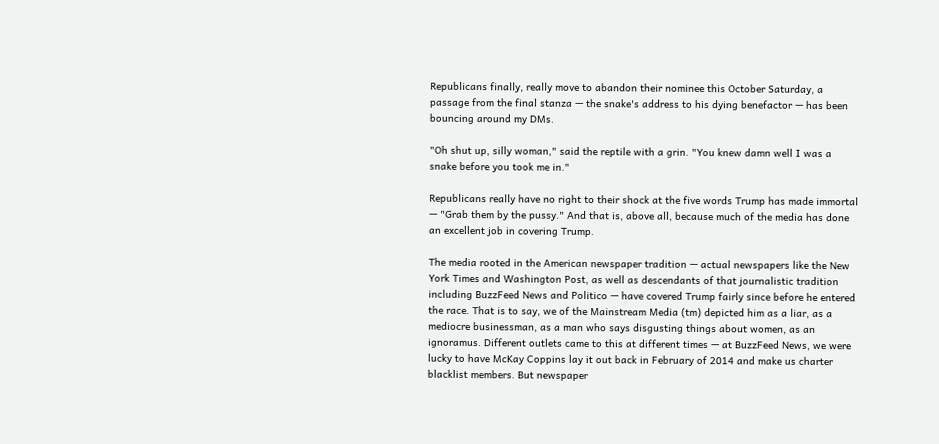Republicans finally, really move to abandon their nominee this October Saturday, a passage from the final stanza — the snake's address to his dying benefactor — has been bouncing around my DMs.

"Oh shut up, silly woman," said the reptile with a grin. "You knew damn well I was a snake before you took me in."

Republicans really have no right to their shock at the five words Trump has made immortal — "Grab them by the pussy." And that is, above all, because much of the media has done an excellent job in covering Trump.

The media rooted in the American newspaper tradition — actual newspapers like the New York Times and Washington Post, as well as descendants of that journalistic tradition including BuzzFeed News and Politico — have covered Trump fairly since before he entered the race. That is to say, we of the Mainstream Media (tm) depicted him as a liar, as a mediocre businessman, as a man who says disgusting things about women, as an ignoramus. Different outlets came to this at different times — at BuzzFeed News, we were lucky to have McKay Coppins lay it out back in February of 2014 and make us charter blacklist members. But newspaper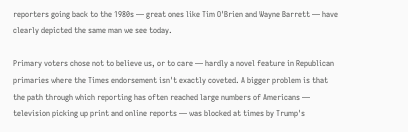reporters going back to the 1980s — great ones like Tim O'Brien and Wayne Barrett — have clearly depicted the same man we see today.

Primary voters chose not to believe us, or to care — hardly a novel feature in Republican primaries where the Times endorsement isn't exactly coveted. A bigger problem is that the path through which reporting has often reached large numbers of Americans — television picking up print and online reports — was blocked at times by Trump's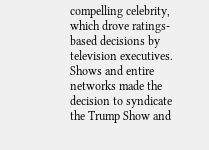compelling celebrity, which drove ratings-based decisions by television executives. Shows and entire networks made the decision to syndicate the Trump Show and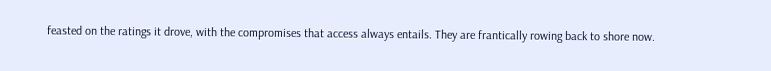feasted on the ratings it drove, with the compromises that access always entails. They are frantically rowing back to shore now.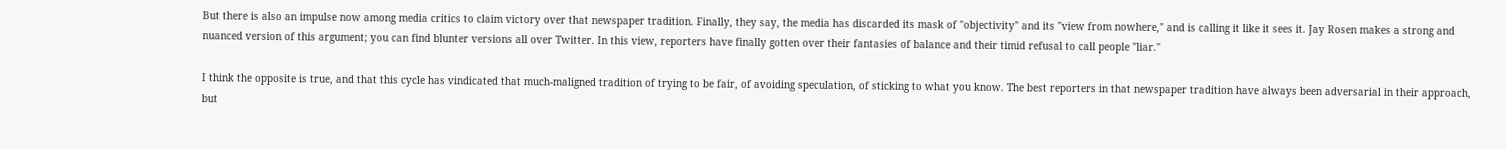But there is also an impulse now among media critics to claim victory over that newspaper tradition. Finally, they say, the media has discarded its mask of "objectivity" and its "view from nowhere," and is calling it like it sees it. Jay Rosen makes a strong and nuanced version of this argument; you can find blunter versions all over Twitter. In this view, reporters have finally gotten over their fantasies of balance and their timid refusal to call people "liar."

I think the opposite is true, and that this cycle has vindicated that much-maligned tradition of trying to be fair, of avoiding speculation, of sticking to what you know. The best reporters in that newspaper tradition have always been adversarial in their approach, but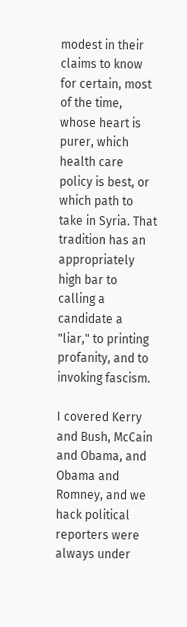modest in their claims to know for certain, most of the time, whose heart is purer, which health care policy is best, or which path to take in Syria. That tradition has an appropriately high bar to calling a candidate a "liar," to printing profanity, and to invoking fascism.

I covered Kerry and Bush, McCain and Obama, and Obama and Romney, and we hack political reporters were always under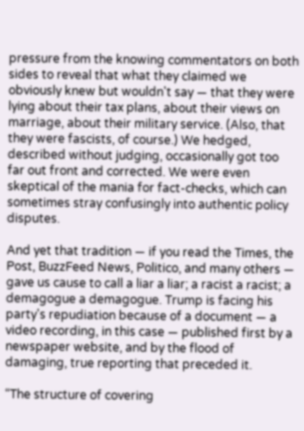pressure from the knowing commentators on both sides to reveal that what they claimed we obviously knew but wouldn't say — that they were lying about their tax plans, about their views on marriage, about their military service. (Also, that they were fascists, of course.) We hedged, described without judging, occasionally got too far out front and corrected. We were even skeptical of the mania for fact-checks, which can sometimes stray confusingly into authentic policy disputes.

And yet that tradition — if you read the Times, the Post, BuzzFeed News, Politico, and many others — gave us cause to call a liar a liar; a racist a racist; a demagogue a demagogue. Trump is facing his party's repudiation because of a document — a video recording, in this case — published first by a newspaper website, and by the flood of damaging, true reporting that preceded it.

“The structure of covering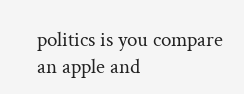politics is you compare an apple and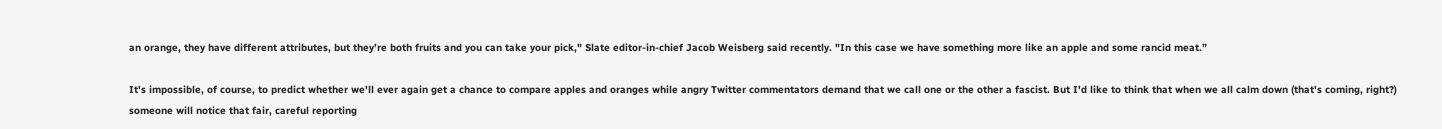an orange, they have different attributes, but they’re both fruits and you can take your pick," Slate editor-in-chief Jacob Weisberg said recently. "In this case we have something more like an apple and some rancid meat.”

It's impossible, of course, to predict whether we'll ever again get a chance to compare apples and oranges while angry Twitter commentators demand that we call one or the other a fascist. But I'd like to think that when we all calm down (that's coming, right?) someone will notice that fair, careful reporting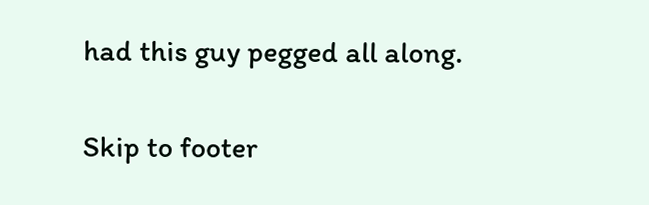had this guy pegged all along.

Skip to footer